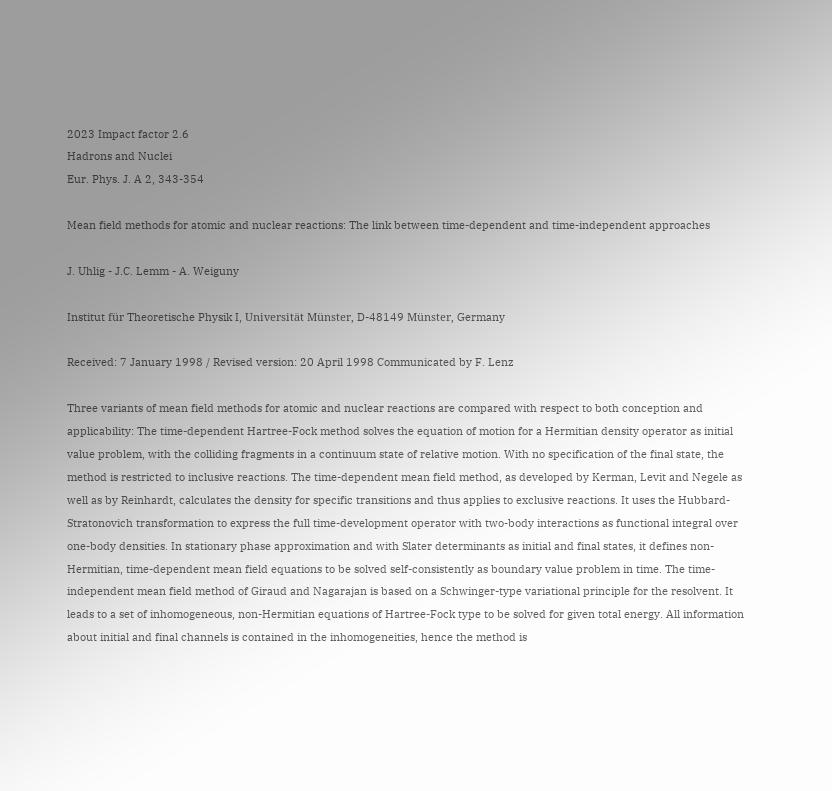2023 Impact factor 2.6
Hadrons and Nuclei
Eur. Phys. J. A 2, 343-354

Mean field methods for atomic and nuclear reactions: The link between time-dependent and time-independent approaches

J. Uhlig - J.C. Lemm - A. Weiguny

Institut für Theoretische Physik I, Universität Münster, D-48149 Münster, Germany

Received: 7 January 1998 / Revised version: 20 April 1998 Communicated by F. Lenz

Three variants of mean field methods for atomic and nuclear reactions are compared with respect to both conception and applicability: The time-dependent Hartree-Fock method solves the equation of motion for a Hermitian density operator as initial value problem, with the colliding fragments in a continuum state of relative motion. With no specification of the final state, the method is restricted to inclusive reactions. The time-dependent mean field method, as developed by Kerman, Levit and Negele as well as by Reinhardt, calculates the density for specific transitions and thus applies to exclusive reactions. It uses the Hubbard-Stratonovich transformation to express the full time-development operator with two-body interactions as functional integral over one-body densities. In stationary phase approximation and with Slater determinants as initial and final states, it defines non-Hermitian, time-dependent mean field equations to be solved self-consistently as boundary value problem in time. The time-independent mean field method of Giraud and Nagarajan is based on a Schwinger-type variational principle for the resolvent. It leads to a set of inhomogeneous, non-Hermitian equations of Hartree-Fock type to be solved for given total energy. All information about initial and final channels is contained in the inhomogeneities, hence the method is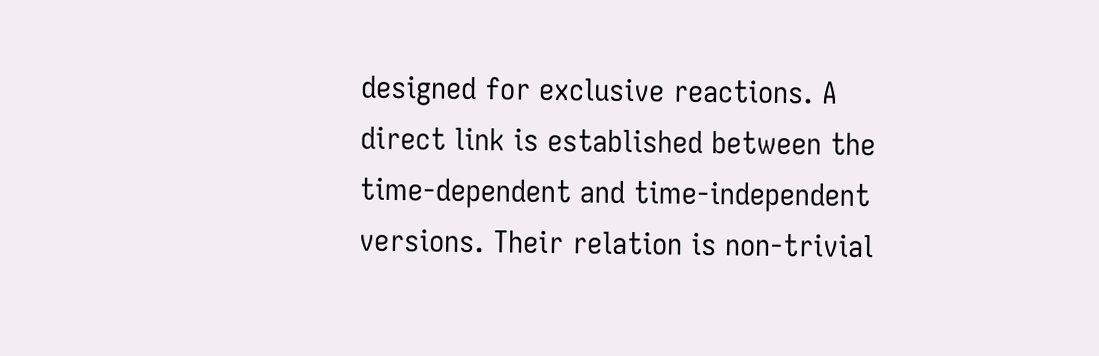designed for exclusive reactions. A direct link is established between the time-dependent and time-independent versions. Their relation is non-trivial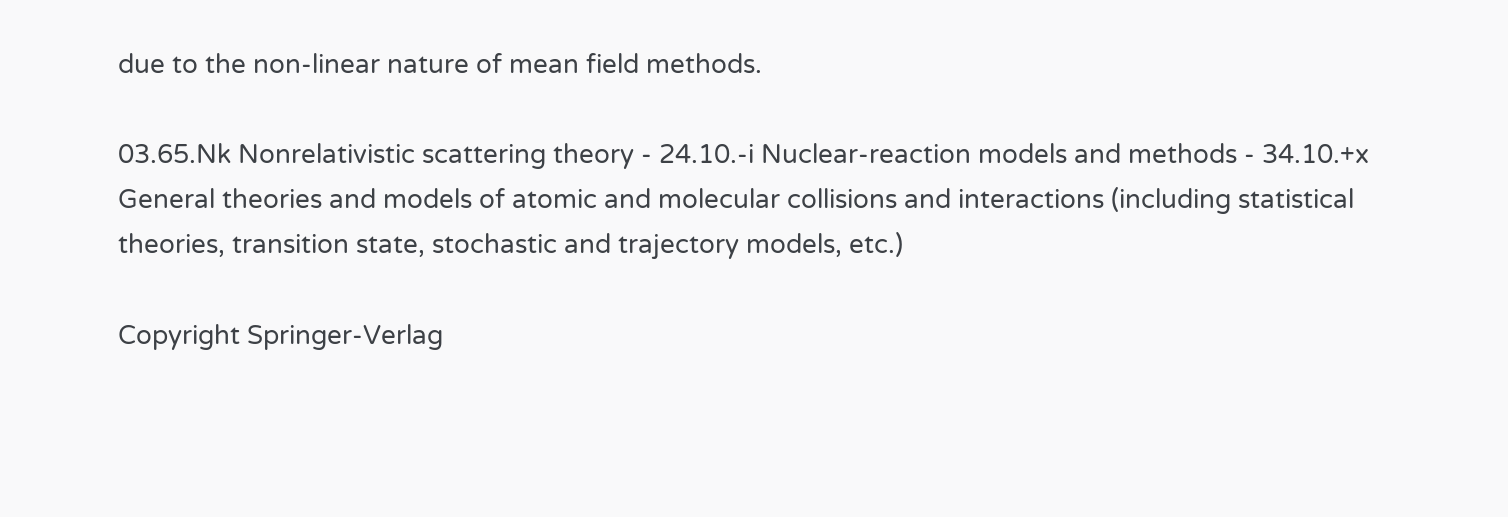due to the non-linear nature of mean field methods.

03.65.Nk Nonrelativistic scattering theory - 24.10.-i Nuclear-reaction models and methods - 34.10.+x General theories and models of atomic and molecular collisions and interactions (including statistical theories, transition state, stochastic and trajectory models, etc.)

Copyright Springer-Verlag